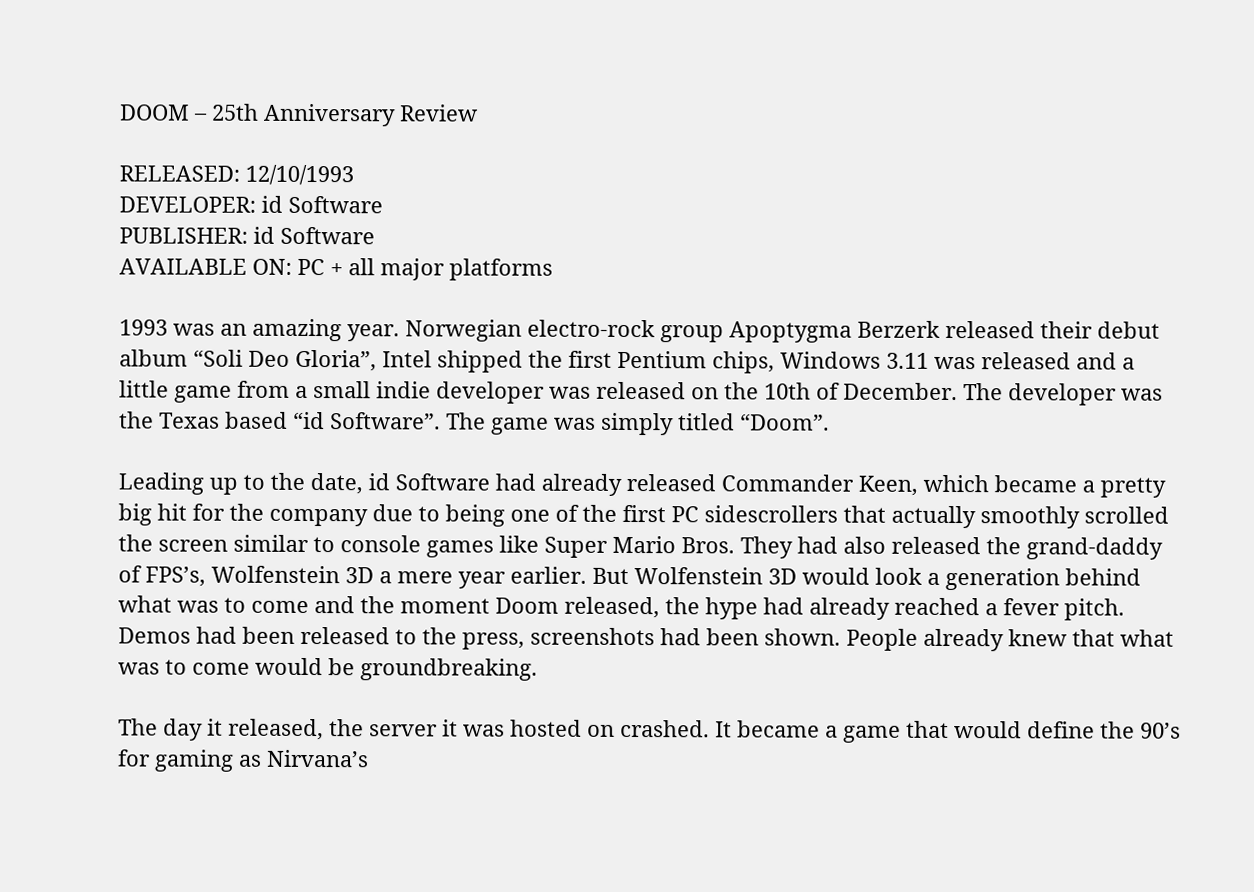DOOM – 25th Anniversary Review

RELEASED: 12/10/1993
DEVELOPER: id Software
PUBLISHER: id Software
AVAILABLE ON: PC + all major platforms

1993 was an amazing year. Norwegian electro-rock group Apoptygma Berzerk released their debut album “Soli Deo Gloria”, Intel shipped the first Pentium chips, Windows 3.11 was released and a little game from a small indie developer was released on the 10th of December. The developer was the Texas based “id Software”. The game was simply titled “Doom”.

Leading up to the date, id Software had already released Commander Keen, which became a pretty big hit for the company due to being one of the first PC sidescrollers that actually smoothly scrolled the screen similar to console games like Super Mario Bros. They had also released the grand-daddy of FPS’s, Wolfenstein 3D a mere year earlier. But Wolfenstein 3D would look a generation behind what was to come and the moment Doom released, the hype had already reached a fever pitch. Demos had been released to the press, screenshots had been shown. People already knew that what was to come would be groundbreaking.

The day it released, the server it was hosted on crashed. It became a game that would define the 90’s for gaming as Nirvana’s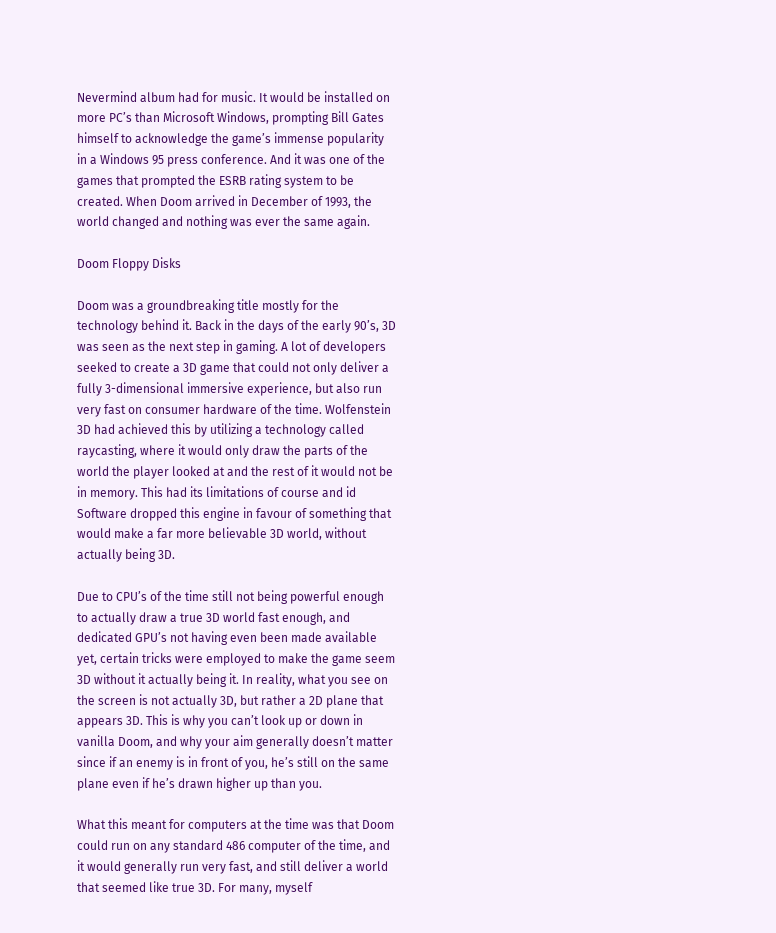Nevermind album had for music. It would be installed on more PC’s than Microsoft Windows, prompting Bill Gates himself to acknowledge the game’s immense popularity in a Windows 95 press conference. And it was one of the games that prompted the ESRB rating system to be created. When Doom arrived in December of 1993, the world changed and nothing was ever the same again.

Doom Floppy Disks

Doom was a groundbreaking title mostly for the technology behind it. Back in the days of the early 90’s, 3D was seen as the next step in gaming. A lot of developers seeked to create a 3D game that could not only deliver a fully 3-dimensional immersive experience, but also run very fast on consumer hardware of the time. Wolfenstein 3D had achieved this by utilizing a technology called raycasting, where it would only draw the parts of the world the player looked at and the rest of it would not be in memory. This had its limitations of course and id Software dropped this engine in favour of something that would make a far more believable 3D world, without actually being 3D.

Due to CPU’s of the time still not being powerful enough to actually draw a true 3D world fast enough, and dedicated GPU’s not having even been made available yet, certain tricks were employed to make the game seem 3D without it actually being it. In reality, what you see on the screen is not actually 3D, but rather a 2D plane that appears 3D. This is why you can’t look up or down in vanilla Doom, and why your aim generally doesn’t matter since if an enemy is in front of you, he’s still on the same plane even if he’s drawn higher up than you.

What this meant for computers at the time was that Doom could run on any standard 486 computer of the time, and it would generally run very fast, and still deliver a world that seemed like true 3D. For many, myself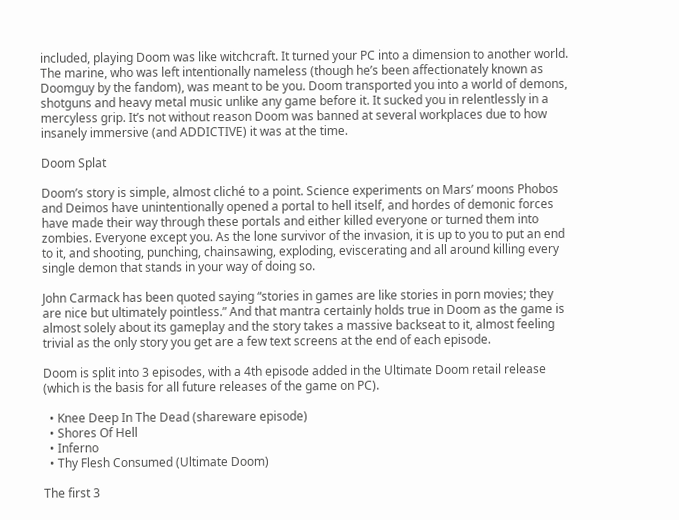included, playing Doom was like witchcraft. It turned your PC into a dimension to another world. The marine, who was left intentionally nameless (though he’s been affectionately known as Doomguy by the fandom), was meant to be you. Doom transported you into a world of demons, shotguns and heavy metal music unlike any game before it. It sucked you in relentlessly in a mercyless grip. It’s not without reason Doom was banned at several workplaces due to how insanely immersive (and ADDICTIVE) it was at the time.

Doom Splat

Doom’s story is simple, almost cliché to a point. Science experiments on Mars’ moons Phobos and Deimos have unintentionally opened a portal to hell itself, and hordes of demonic forces have made their way through these portals and either killed everyone or turned them into zombies. Everyone except you. As the lone survivor of the invasion, it is up to you to put an end to it, and shooting, punching, chainsawing, exploding, eviscerating and all around killing every single demon that stands in your way of doing so.

John Carmack has been quoted saying “stories in games are like stories in porn movies; they are nice but ultimately pointless.” And that mantra certainly holds true in Doom as the game is almost solely about its gameplay and the story takes a massive backseat to it, almost feeling trivial as the only story you get are a few text screens at the end of each episode.

Doom is split into 3 episodes, with a 4th episode added in the Ultimate Doom retail release (which is the basis for all future releases of the game on PC).

  • Knee Deep In The Dead (shareware episode)
  • Shores Of Hell
  • Inferno
  • Thy Flesh Consumed (Ultimate Doom)

The first 3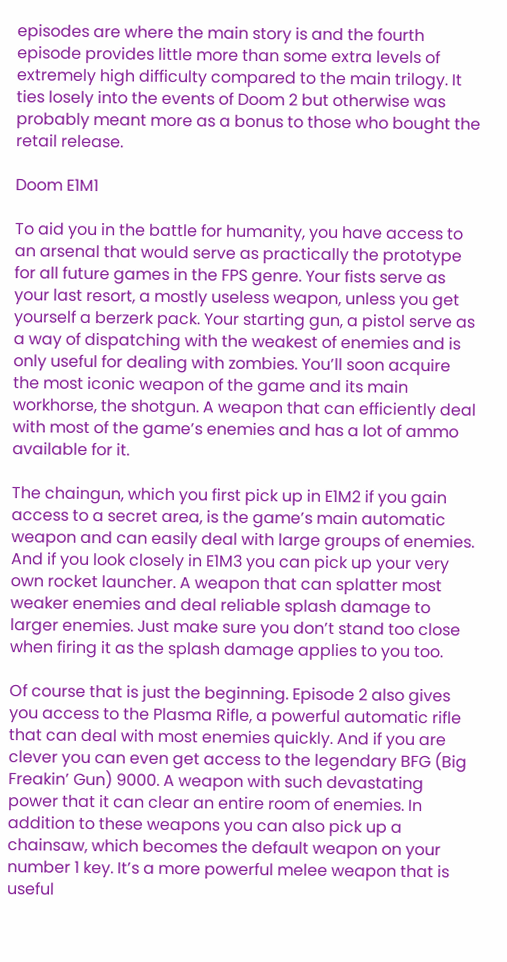episodes are where the main story is and the fourth episode provides little more than some extra levels of extremely high difficulty compared to the main trilogy. It ties losely into the events of Doom 2 but otherwise was probably meant more as a bonus to those who bought the retail release.

Doom E1M1

To aid you in the battle for humanity, you have access to an arsenal that would serve as practically the prototype for all future games in the FPS genre. Your fists serve as your last resort, a mostly useless weapon, unless you get yourself a berzerk pack. Your starting gun, a pistol serve as a way of dispatching with the weakest of enemies and is only useful for dealing with zombies. You’ll soon acquire the most iconic weapon of the game and its main workhorse, the shotgun. A weapon that can efficiently deal with most of the game’s enemies and has a lot of ammo available for it.

The chaingun, which you first pick up in E1M2 if you gain access to a secret area, is the game’s main automatic weapon and can easily deal with large groups of enemies. And if you look closely in E1M3 you can pick up your very own rocket launcher. A weapon that can splatter most weaker enemies and deal reliable splash damage to larger enemies. Just make sure you don’t stand too close when firing it as the splash damage applies to you too.

Of course that is just the beginning. Episode 2 also gives you access to the Plasma Rifle, a powerful automatic rifle that can deal with most enemies quickly. And if you are clever you can even get access to the legendary BFG (Big Freakin’ Gun) 9000. A weapon with such devastating power that it can clear an entire room of enemies. In addition to these weapons you can also pick up a chainsaw, which becomes the default weapon on your number 1 key. It’s a more powerful melee weapon that is useful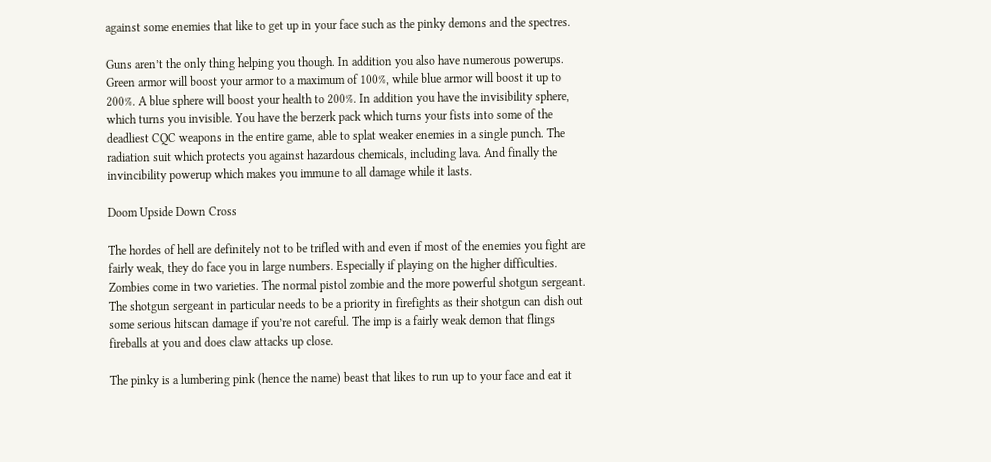against some enemies that like to get up in your face such as the pinky demons and the spectres.

Guns aren’t the only thing helping you though. In addition you also have numerous powerups. Green armor will boost your armor to a maximum of 100%, while blue armor will boost it up to 200%. A blue sphere will boost your health to 200%. In addition you have the invisibility sphere, which turns you invisible. You have the berzerk pack which turns your fists into some of the deadliest CQC weapons in the entire game, able to splat weaker enemies in a single punch. The radiation suit which protects you against hazardous chemicals, including lava. And finally the invincibility powerup which makes you immune to all damage while it lasts.

Doom Upside Down Cross

The hordes of hell are definitely not to be trifled with and even if most of the enemies you fight are fairly weak, they do face you in large numbers. Especially if playing on the higher difficulties. Zombies come in two varieties. The normal pistol zombie and the more powerful shotgun sergeant. The shotgun sergeant in particular needs to be a priority in firefights as their shotgun can dish out some serious hitscan damage if you’re not careful. The imp is a fairly weak demon that flings fireballs at you and does claw attacks up close.

The pinky is a lumbering pink (hence the name) beast that likes to run up to your face and eat it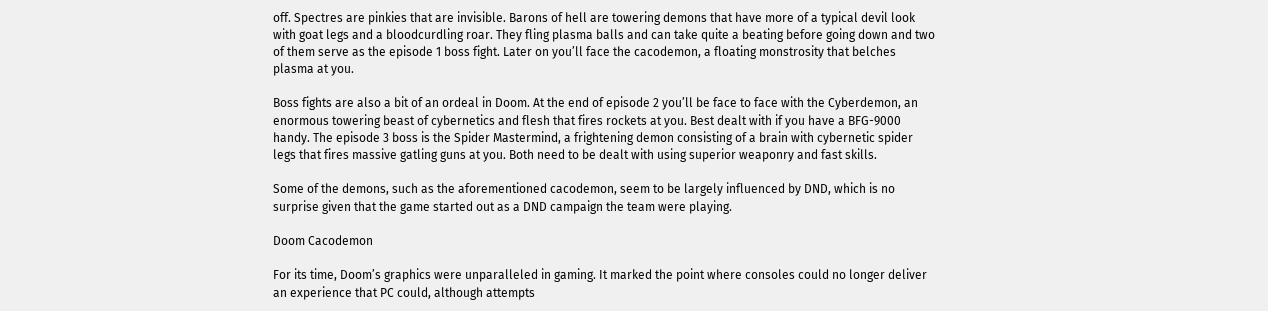off. Spectres are pinkies that are invisible. Barons of hell are towering demons that have more of a typical devil look with goat legs and a bloodcurdling roar. They fling plasma balls and can take quite a beating before going down and two of them serve as the episode 1 boss fight. Later on you’ll face the cacodemon, a floating monstrosity that belches plasma at you.

Boss fights are also a bit of an ordeal in Doom. At the end of episode 2 you’ll be face to face with the Cyberdemon, an enormous towering beast of cybernetics and flesh that fires rockets at you. Best dealt with if you have a BFG-9000 handy. The episode 3 boss is the Spider Mastermind, a frightening demon consisting of a brain with cybernetic spider legs that fires massive gatling guns at you. Both need to be dealt with using superior weaponry and fast skills.

Some of the demons, such as the aforementioned cacodemon, seem to be largely influenced by DND, which is no surprise given that the game started out as a DND campaign the team were playing.

Doom Cacodemon

For its time, Doom’s graphics were unparalleled in gaming. It marked the point where consoles could no longer deliver an experience that PC could, although attempts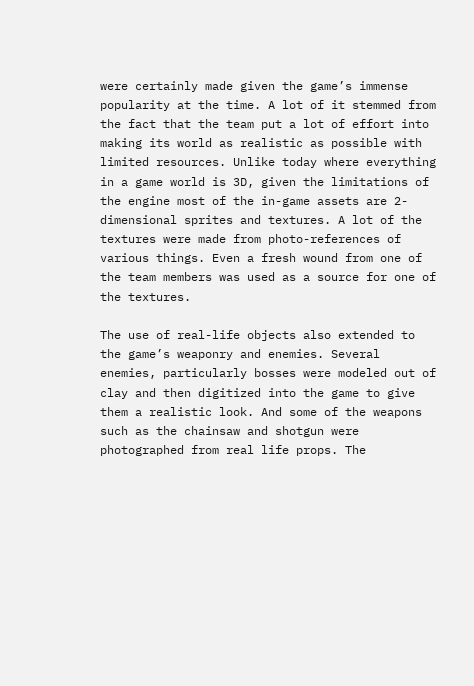were certainly made given the game’s immense popularity at the time. A lot of it stemmed from the fact that the team put a lot of effort into making its world as realistic as possible with limited resources. Unlike today where everything in a game world is 3D, given the limitations of the engine most of the in-game assets are 2-dimensional sprites and textures. A lot of the textures were made from photo-references of various things. Even a fresh wound from one of the team members was used as a source for one of the textures.

The use of real-life objects also extended to the game’s weaponry and enemies. Several enemies, particularly bosses were modeled out of clay and then digitized into the game to give them a realistic look. And some of the weapons such as the chainsaw and shotgun were photographed from real life props. The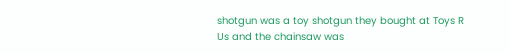shotgun was a toy shotgun they bought at Toys R Us and the chainsaw was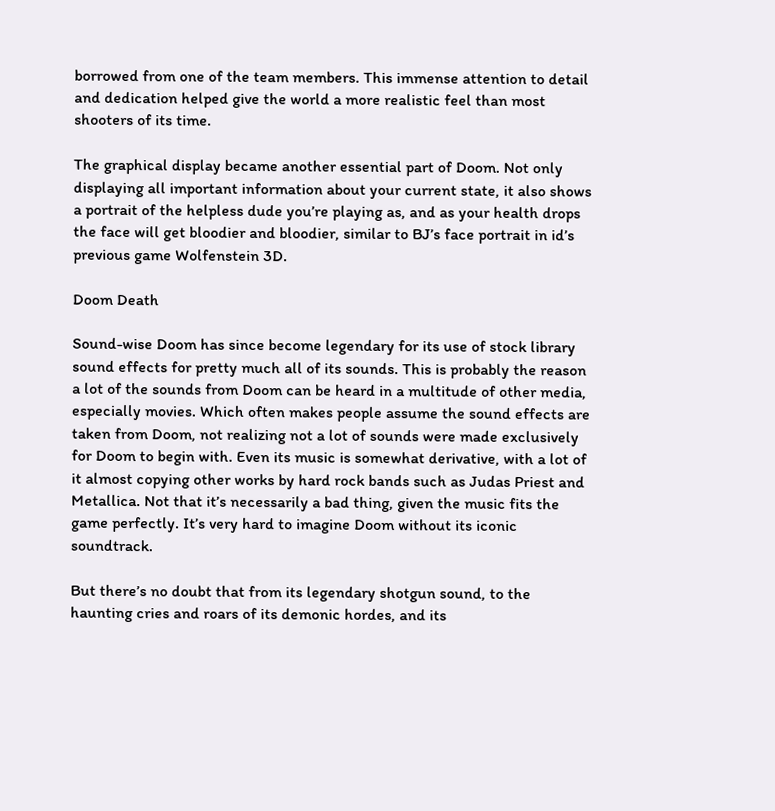borrowed from one of the team members. This immense attention to detail and dedication helped give the world a more realistic feel than most shooters of its time.

The graphical display became another essential part of Doom. Not only displaying all important information about your current state, it also shows a portrait of the helpless dude you’re playing as, and as your health drops the face will get bloodier and bloodier, similar to BJ’s face portrait in id’s previous game Wolfenstein 3D.

Doom Death

Sound-wise Doom has since become legendary for its use of stock library sound effects for pretty much all of its sounds. This is probably the reason a lot of the sounds from Doom can be heard in a multitude of other media, especially movies. Which often makes people assume the sound effects are taken from Doom, not realizing not a lot of sounds were made exclusively for Doom to begin with. Even its music is somewhat derivative, with a lot of it almost copying other works by hard rock bands such as Judas Priest and Metallica. Not that it’s necessarily a bad thing, given the music fits the game perfectly. It’s very hard to imagine Doom without its iconic soundtrack.

But there’s no doubt that from its legendary shotgun sound, to the haunting cries and roars of its demonic hordes, and its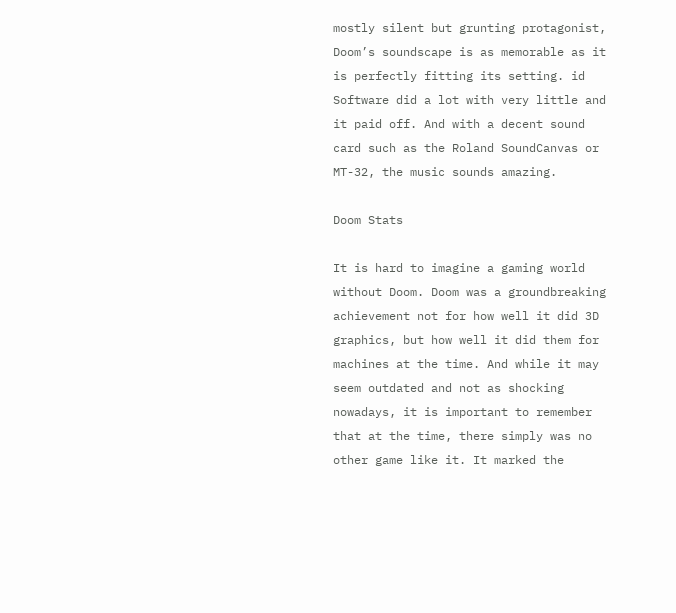mostly silent but grunting protagonist, Doom’s soundscape is as memorable as it is perfectly fitting its setting. id Software did a lot with very little and it paid off. And with a decent sound card such as the Roland SoundCanvas or MT-32, the music sounds amazing.

Doom Stats

It is hard to imagine a gaming world without Doom. Doom was a groundbreaking achievement not for how well it did 3D graphics, but how well it did them for machines at the time. And while it may seem outdated and not as shocking nowadays, it is important to remember that at the time, there simply was no other game like it. It marked the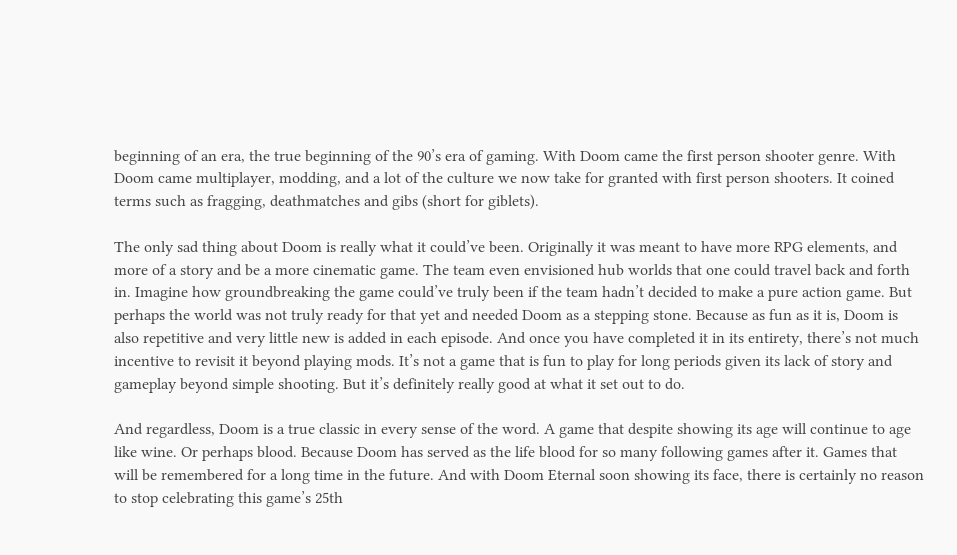beginning of an era, the true beginning of the 90’s era of gaming. With Doom came the first person shooter genre. With Doom came multiplayer, modding, and a lot of the culture we now take for granted with first person shooters. It coined terms such as fragging, deathmatches and gibs (short for giblets).

The only sad thing about Doom is really what it could’ve been. Originally it was meant to have more RPG elements, and more of a story and be a more cinematic game. The team even envisioned hub worlds that one could travel back and forth in. Imagine how groundbreaking the game could’ve truly been if the team hadn’t decided to make a pure action game. But perhaps the world was not truly ready for that yet and needed Doom as a stepping stone. Because as fun as it is, Doom is also repetitive and very little new is added in each episode. And once you have completed it in its entirety, there’s not much incentive to revisit it beyond playing mods. It’s not a game that is fun to play for long periods given its lack of story and gameplay beyond simple shooting. But it’s definitely really good at what it set out to do.

And regardless, Doom is a true classic in every sense of the word. A game that despite showing its age will continue to age like wine. Or perhaps blood. Because Doom has served as the life blood for so many following games after it. Games that will be remembered for a long time in the future. And with Doom Eternal soon showing its face, there is certainly no reason to stop celebrating this game’s 25th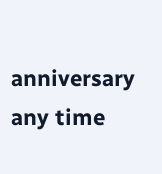anniversary any time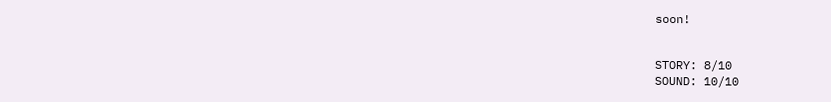soon!


STORY: 8/10
SOUND: 10/10